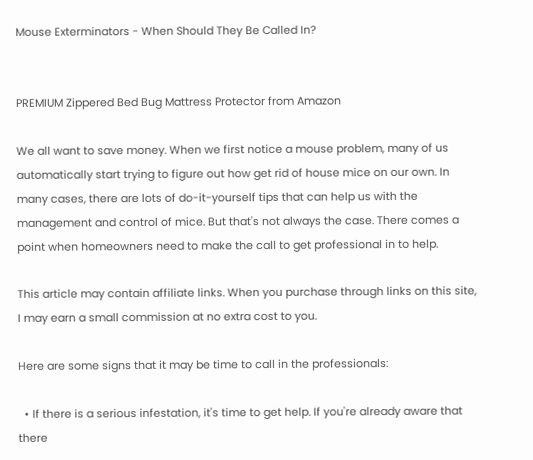Mouse Exterminators - When Should They Be Called In?


PREMIUM Zippered Bed Bug Mattress Protector from Amazon

We all want to save money. When we first notice a mouse problem, many of us automatically start trying to figure out how get rid of house mice on our own. In many cases, there are lots of do-it-yourself tips that can help us with the management and control of mice. But that's not always the case. There comes a point when homeowners need to make the call to get professional in to help.

This article may contain affiliate links. When you purchase through links on this site, I may earn a small commission at no extra cost to you.

Here are some signs that it may be time to call in the professionals:

  • If there is a serious infestation, it's time to get help. If you're already aware that there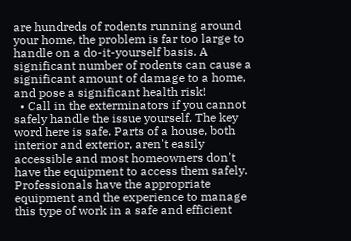are hundreds of rodents running around your home, the problem is far too large to handle on a do-it-yourself basis. A significant number of rodents can cause a significant amount of damage to a home, and pose a significant health risk!
  • Call in the exterminators if you cannot safely handle the issue yourself. The key word here is safe. Parts of a house, both interior and exterior, aren't easily accessible and most homeowners don't have the equipment to access them safely. Professionals have the appropriate equipment and the experience to manage this type of work in a safe and efficient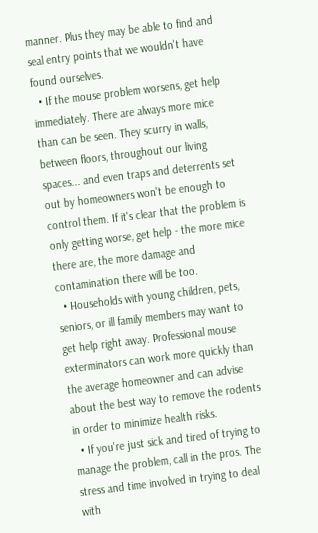manner. Plus they may be able to find and seal entry points that we wouldn't have found ourselves.
  • If the mouse problem worsens, get help immediately. There are always more mice than can be seen. They scurry in walls, between floors, throughout our living spaces... and even traps and deterrents set out by homeowners won't be enough to control them. If it's clear that the problem is only getting worse, get help - the more mice there are, the more damage and contamination there will be too.
  • Households with young children, pets, seniors, or ill family members may want to get help right away. Professional mouse exterminators can work more quickly than the average homeowner and can advise about the best way to remove the rodents in order to minimize health risks.
  • If you're just sick and tired of trying to manage the problem, call in the pros. The stress and time involved in trying to deal with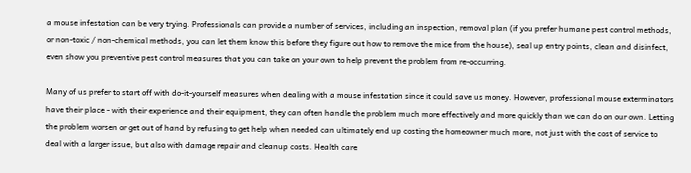a mouse infestation can be very trying. Professionals can provide a number of services, including an inspection, removal plan (if you prefer humane pest control methods, or non-toxic / non-chemical methods, you can let them know this before they figure out how to remove the mice from the house), seal up entry points, clean and disinfect, even show you preventive pest control measures that you can take on your own to help prevent the problem from re-occurring.

Many of us prefer to start off with do-it-yourself measures when dealing with a mouse infestation since it could save us money. However, professional mouse exterminators have their place - with their experience and their equipment, they can often handle the problem much more effectively and more quickly than we can do on our own. Letting the problem worsen or get out of hand by refusing to get help when needed can ultimately end up costing the homeowner much more, not just with the cost of service to deal with a larger issue, but also with damage repair and cleanup costs. Health care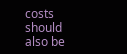costs should also be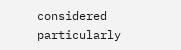considered particularly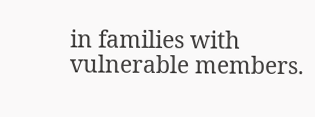in families with vulnerable members.